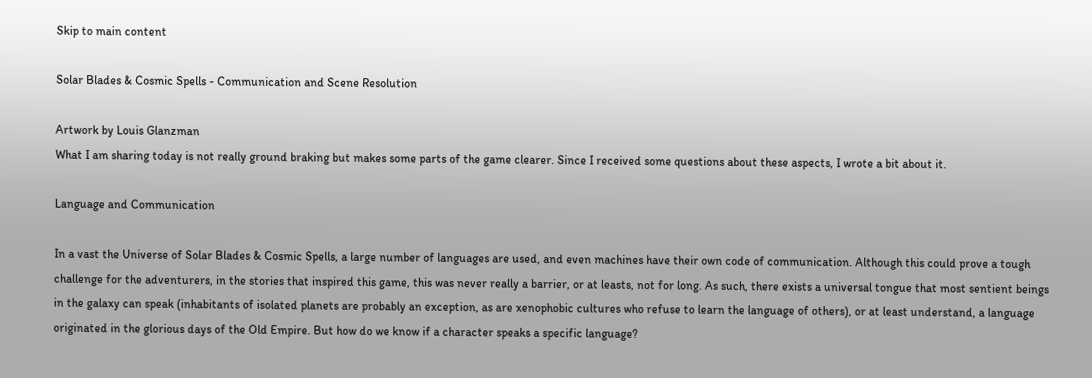Skip to main content

Solar Blades & Cosmic Spells - Communication and Scene Resolution

Artwork by Louis Glanzman
What I am sharing today is not really ground braking but makes some parts of the game clearer. Since I received some questions about these aspects, I wrote a bit about it.

Language and Communication

In a vast the Universe of Solar Blades & Cosmic Spells, a large number of languages are used, and even machines have their own code of communication. Although this could prove a tough challenge for the adventurers, in the stories that inspired this game, this was never really a barrier, or at leasts, not for long. As such, there exists a universal tongue that most sentient beings in the galaxy can speak (inhabitants of isolated planets are probably an exception, as are xenophobic cultures who refuse to learn the language of others), or at least understand, a language originated in the glorious days of the Old Empire. But how do we know if a character speaks a specific language?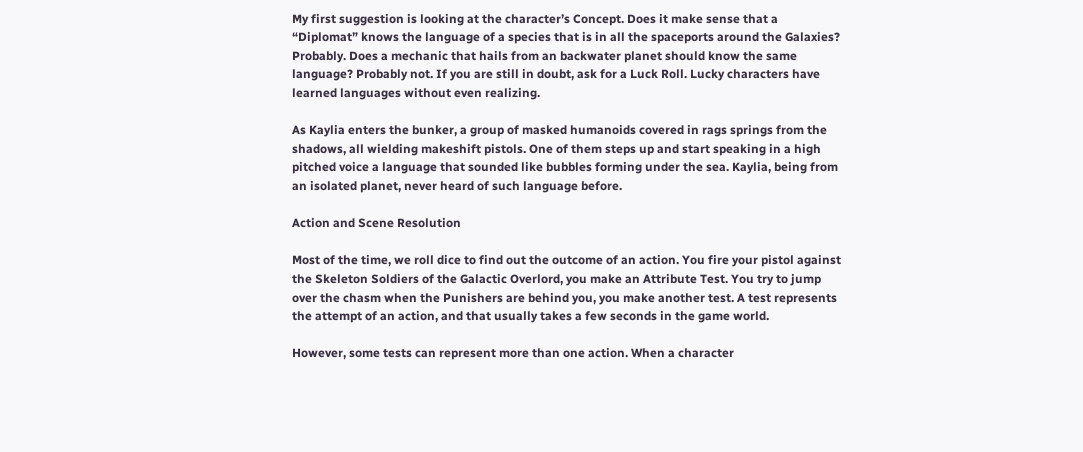My first suggestion is looking at the character’s Concept. Does it make sense that a “Diplomat” knows the language of a species that is in all the spaceports around the Galaxies? Probably. Does a mechanic that hails from an backwater planet should know the same language? Probably not. If you are still in doubt, ask for a Luck Roll. Lucky characters have learned languages without even realizing.

As Kaylia enters the bunker, a group of masked humanoids covered in rags springs from the shadows, all wielding makeshift pistols. One of them steps up and start speaking in a high pitched voice a language that sounded like bubbles forming under the sea. Kaylia, being from an isolated planet, never heard of such language before.

Action and Scene Resolution

Most of the time, we roll dice to find out the outcome of an action. You fire your pistol against the Skeleton Soldiers of the Galactic Overlord, you make an Attribute Test. You try to jump over the chasm when the Punishers are behind you, you make another test. A test represents the attempt of an action, and that usually takes a few seconds in the game world.

However, some tests can represent more than one action. When a character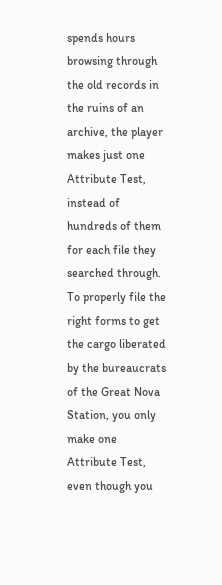spends hours browsing through the old records in the ruins of an archive, the player makes just one Attribute Test, instead of hundreds of them for each file they searched through. To properly file the right forms to get the cargo liberated by the bureaucrats of the Great Nova Station, you only make one Attribute Test, even though you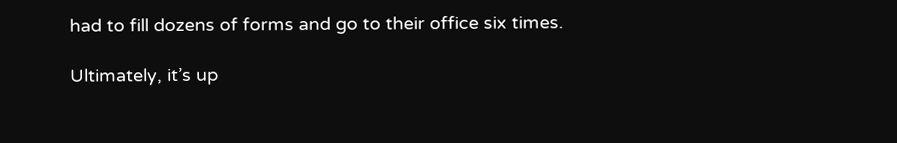had to fill dozens of forms and go to their office six times.

Ultimately, it’s up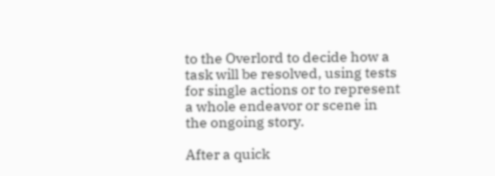to the Overlord to decide how a task will be resolved, using tests for single actions or to represent a whole endeavor or scene in the ongoing story.

After a quick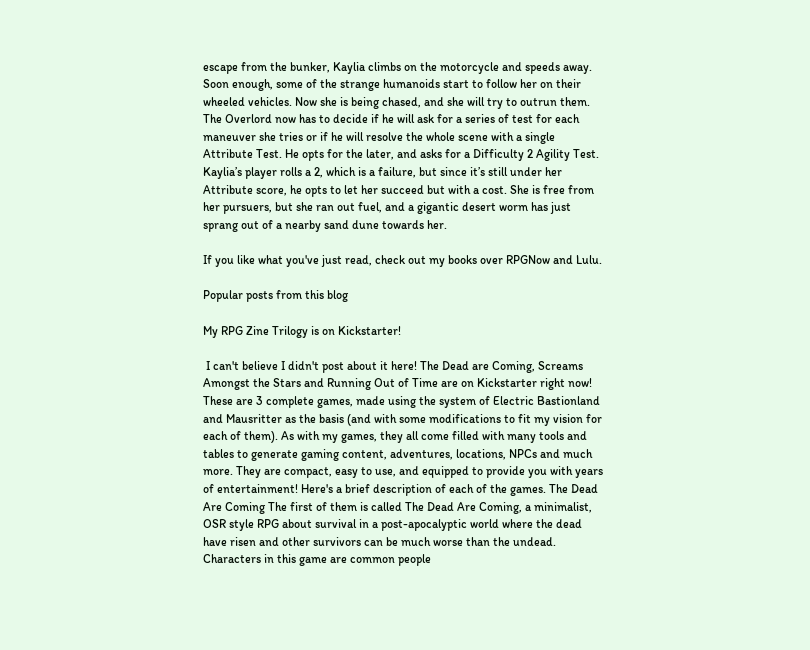escape from the bunker, Kaylia climbs on the motorcycle and speeds away. Soon enough, some of the strange humanoids start to follow her on their wheeled vehicles. Now she is being chased, and she will try to outrun them. The Overlord now has to decide if he will ask for a series of test for each maneuver she tries or if he will resolve the whole scene with a single Attribute Test. He opts for the later, and asks for a Difficulty 2 Agility Test. Kaylia’s player rolls a 2, which is a failure, but since it’s still under her Attribute score, he opts to let her succeed but with a cost. She is free from her pursuers, but she ran out fuel, and a gigantic desert worm has just sprang out of a nearby sand dune towards her.

If you like what you've just read, check out my books over RPGNow and Lulu.

Popular posts from this blog

My RPG Zine Trilogy is on Kickstarter!

 I can't believe I didn't post about it here! The Dead are Coming, Screams Amongst the Stars and Running Out of Time are on Kickstarter right now! These are 3 complete games, made using the system of Electric Bastionland and Mausritter as the basis (and with some modifications to fit my vision for each of them). As with my games, they all come filled with many tools and tables to generate gaming content, adventures, locations, NPCs and much more. They are compact, easy to use, and equipped to provide you with years of entertainment! Here's a brief description of each of the games. The Dead Are Coming The first of them is called The Dead Are Coming, a minimalist, OSR style RPG about survival in a post-apocalyptic world where the dead have risen and other survivors can be much worse than the undead. Characters in this game are common people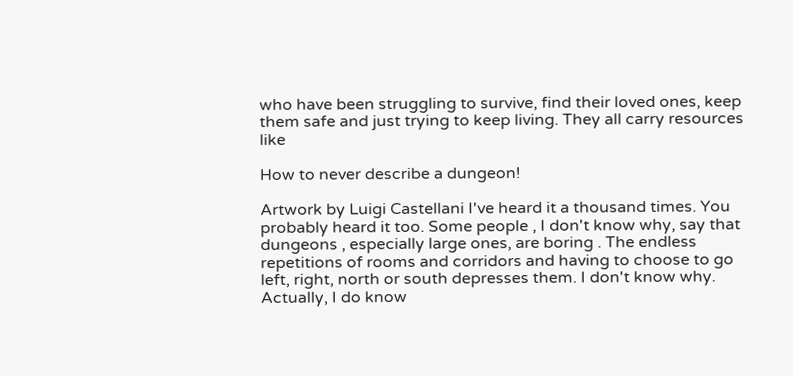who have been struggling to survive, find their loved ones, keep them safe and just trying to keep living. They all carry resources like

How to never describe a dungeon!

Artwork by Luigi Castellani I've heard it a thousand times. You probably heard it too. Some people , I don't know why, say that dungeons , especially large ones, are boring . The endless repetitions of rooms and corridors and having to choose to go left, right, north or south depresses them. I don't know why. Actually, I do know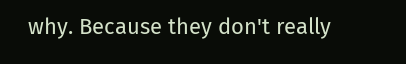why. Because they don't really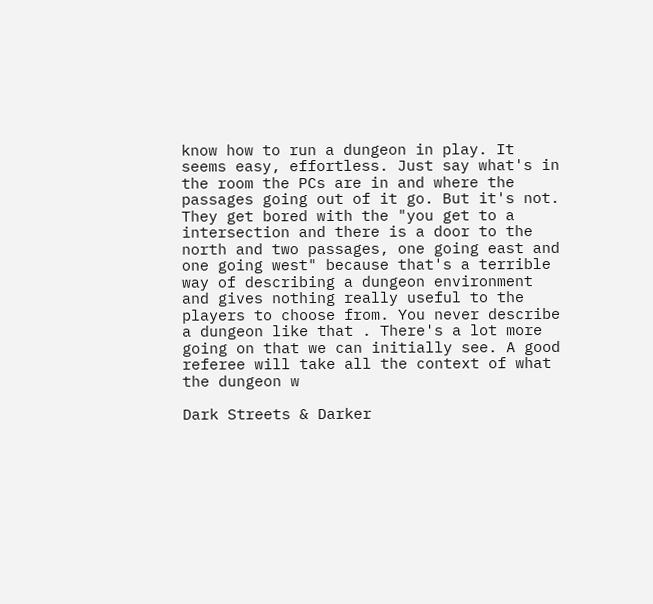know how to run a dungeon in play. It seems easy, effortless. Just say what's in the room the PCs are in and where the passages going out of it go. But it's not. They get bored with the "you get to a intersection and there is a door to the north and two passages, one going east and one going west" because that's a terrible way of describing a dungeon environment and gives nothing really useful to the players to choose from. You never describe a dungeon like that . There's a lot more going on that we can initially see. A good referee will take all the context of what the dungeon w

Dark Streets & Darker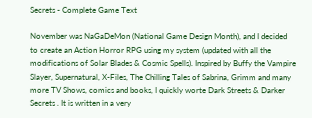Secrets - Complete Game Text

November was NaGaDeMon (National Game Design Month), and I decided to create an Action Horror RPG using my system (updated with all the modifications of Solar Blades & Cosmic Spells). Inspired by Buffy the Vampire Slayer, Supernatural, X-Files, The Chilling Tales of Sabrina, Grimm and many more TV Shows, comics and books, I quickly worte Dark Streets & Darker Secrets . It is written in a very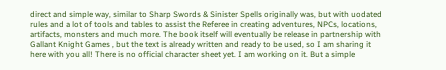direct and simple way, similar to Sharp Swords & Sinister Spells originally was, but with uodated rules and a lot of tools and tables to assist the Referee in creating adventures, NPCs, locations, artifacts, monsters and much more. The book itself will eventually be release in partnership with Gallant Knight Games , but the text is already written and ready to be used, so I am sharing it here with you all! There is no official character sheet yet. I am working on it. But a simple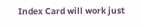Index Card will work just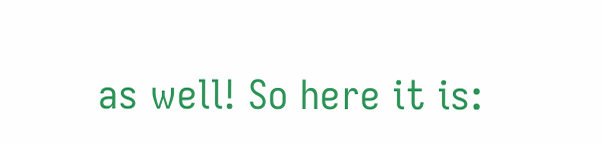as well! So here it is: